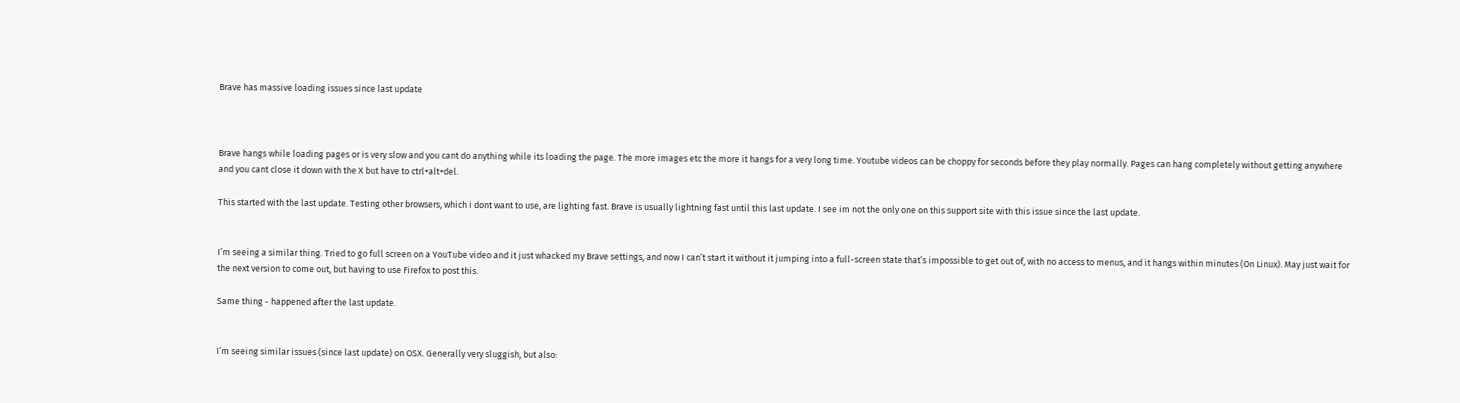Brave has massive loading issues since last update



Brave hangs while loading pages or is very slow and you cant do anything while its loading the page. The more images etc the more it hangs for a very long time. Youtube videos can be choppy for seconds before they play normally. Pages can hang completely without getting anywhere and you cant close it down with the X but have to ctrl+alt+del.

This started with the last update. Testing other browsers, which i dont want to use, are lighting fast. Brave is usually lightning fast until this last update. I see im not the only one on this support site with this issue since the last update.


I’m seeing a similar thing. Tried to go full screen on a YouTube video and it just whacked my Brave settings, and now I can’t start it without it jumping into a full-screen state that’s impossible to get out of, with no access to menus, and it hangs within minutes (On Linux). May just wait for the next version to come out, but having to use Firefox to post this.

Same thing - happened after the last update.


I’m seeing similar issues (since last update) on OSX. Generally very sluggish, but also: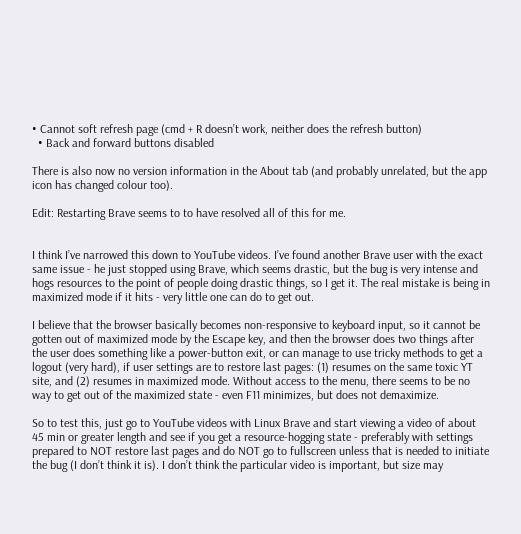• Cannot soft refresh page (cmd + R doesn’t work, neither does the refresh button)
  • Back and forward buttons disabled

There is also now no version information in the About tab (and probably unrelated, but the app icon has changed colour too).

Edit: Restarting Brave seems to to have resolved all of this for me.


I think I’ve narrowed this down to YouTube videos. I’ve found another Brave user with the exact same issue - he just stopped using Brave, which seems drastic, but the bug is very intense and hogs resources to the point of people doing drastic things, so I get it. The real mistake is being in maximized mode if it hits - very little one can do to get out.

I believe that the browser basically becomes non-responsive to keyboard input, so it cannot be gotten out of maximized mode by the Escape key, and then the browser does two things after the user does something like a power-button exit, or can manage to use tricky methods to get a logout (very hard), if user settings are to restore last pages: (1) resumes on the same toxic YT site, and (2) resumes in maximized mode. Without access to the menu, there seems to be no way to get out of the maximized state - even F11 minimizes, but does not demaximize.

So to test this, just go to YouTube videos with Linux Brave and start viewing a video of about 45 min or greater length and see if you get a resource-hogging state - preferably with settings prepared to NOT restore last pages and do NOT go to fullscreen unless that is needed to initiate the bug (I don’t think it is). I don’t think the particular video is important, but size may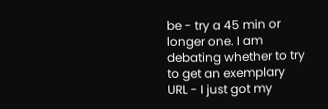be - try a 45 min or longer one. I am debating whether to try to get an exemplary URL - I just got my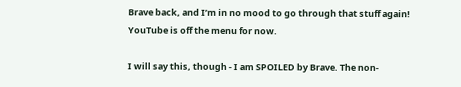Brave back, and I’m in no mood to go through that stuff again! YouTube is off the menu for now.

I will say this, though - I am SPOILED by Brave. The non-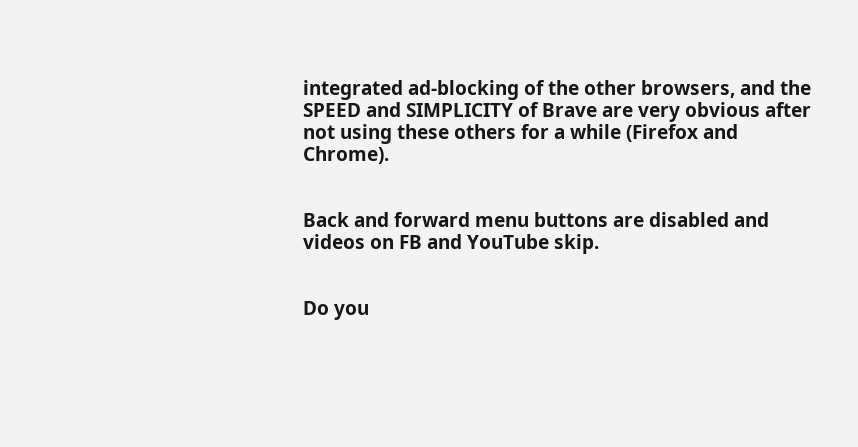integrated ad-blocking of the other browsers, and the SPEED and SIMPLICITY of Brave are very obvious after not using these others for a while (Firefox and Chrome).


Back and forward menu buttons are disabled and videos on FB and YouTube skip.


Do you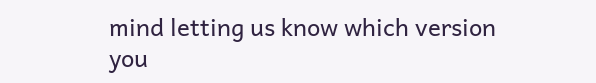mind letting us know which version you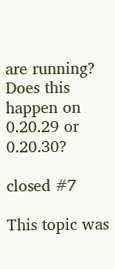are running? Does this happen on 0.20.29 or 0.20.30?

closed #7

This topic was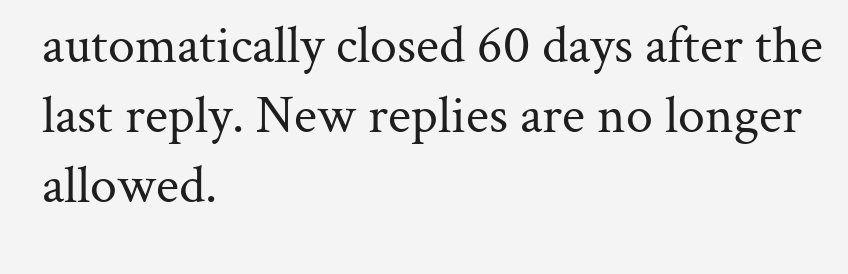automatically closed 60 days after the last reply. New replies are no longer allowed.